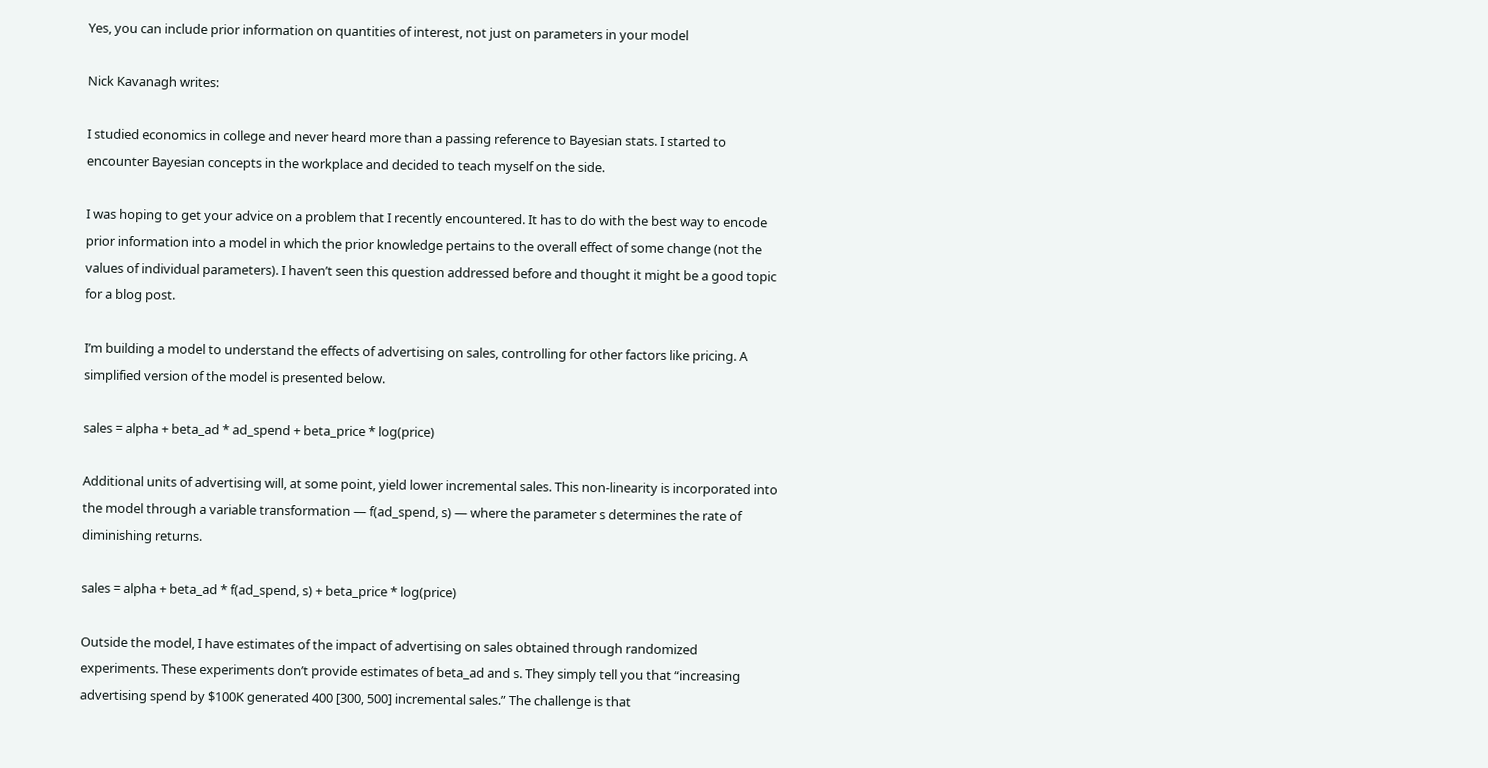Yes, you can include prior information on quantities of interest, not just on parameters in your model

Nick Kavanagh writes:

I studied economics in college and never heard more than a passing reference to Bayesian stats. I started to encounter Bayesian concepts in the workplace and decided to teach myself on the side.

I was hoping to get your advice on a problem that I recently encountered. It has to do with the best way to encode prior information into a model in which the prior knowledge pertains to the overall effect of some change (not the values of individual parameters). I haven’t seen this question addressed before and thought it might be a good topic for a blog post.

I’m building a model to understand the effects of advertising on sales, controlling for other factors like pricing. A simplified version of the model is presented below.

sales = alpha + beta_ad * ad_spend + beta_price * log(price)

Additional units of advertising will, at some point, yield lower incremental sales. This non-linearity is incorporated into the model through a variable transformation — f(ad_spend, s) — where the parameter s determines the rate of diminishing returns.

sales = alpha + beta_ad * f(ad_spend, s) + beta_price * log(price)

Outside the model, I have estimates of the impact of advertising on sales obtained through randomized experiments. These experiments don’t provide estimates of beta_ad and s. They simply tell you that “increasing advertising spend by $100K generated 400 [300, 500] incremental sales.” The challenge is that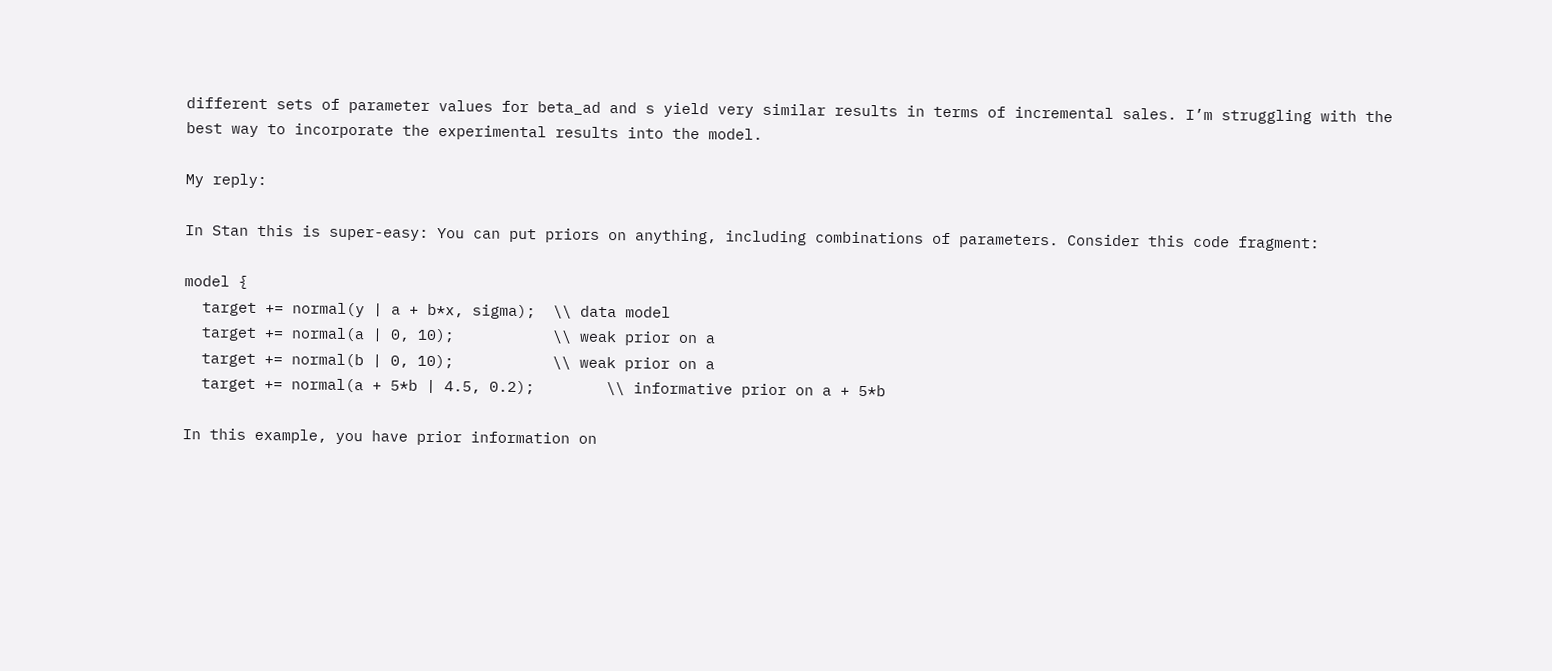different sets of parameter values for beta_ad and s yield very similar results in terms of incremental sales. I’m struggling with the best way to incorporate the experimental results into the model.

My reply:

In Stan this is super-easy: You can put priors on anything, including combinations of parameters. Consider this code fragment:

model {
  target += normal(y | a + b*x, sigma);  \\ data model
  target += normal(a | 0, 10);           \\ weak prior on a
  target += normal(b | 0, 10);           \\ weak prior on a
  target += normal(a + 5*b | 4.5, 0.2);        \\ informative prior on a + 5*b

In this example, you have prior information on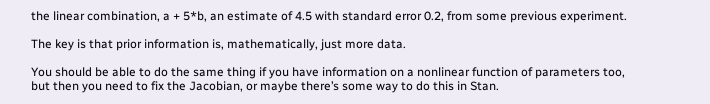the linear combination, a + 5*b, an estimate of 4.5 with standard error 0.2, from some previous experiment.

The key is that prior information is, mathematically, just more data.

You should be able to do the same thing if you have information on a nonlinear function of parameters too, but then you need to fix the Jacobian, or maybe there’s some way to do this in Stan.